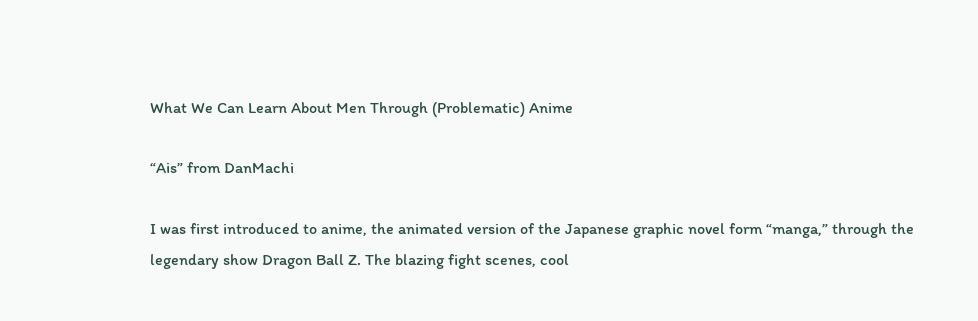What We Can Learn About Men Through (Problematic) Anime

“Ais” from DanMachi

I was first introduced to anime, the animated version of the Japanese graphic novel form “manga,” through the legendary show Dragon Ball Z. The blazing fight scenes, cool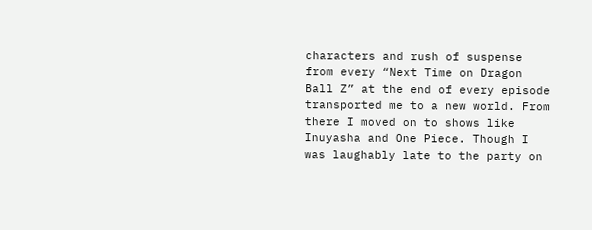characters and rush of suspense from every “Next Time on Dragon Ball Z” at the end of every episode transported me to a new world. From there I moved on to shows like Inuyasha and One Piece. Though I was laughably late to the party on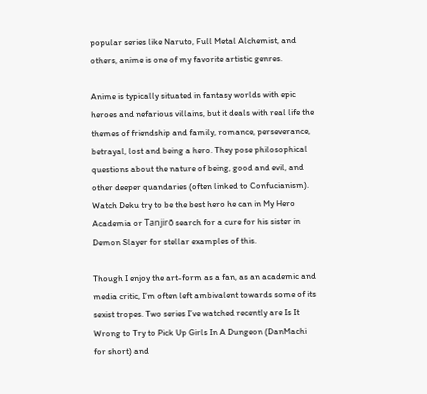popular series like Naruto, Full Metal Alchemist, and others, anime is one of my favorite artistic genres.

Anime is typically situated in fantasy worlds with epic heroes and nefarious villains, but it deals with real life the themes of friendship and family, romance, perseverance, betrayal, lost and being a hero. They pose philosophical questions about the nature of being, good and evil, and other deeper quandaries (often linked to Confucianism). Watch Deku try to be the best hero he can in My Hero Academia or Tanjirō search for a cure for his sister in Demon Slayer for stellar examples of this.

Though I enjoy the art-form as a fan, as an academic and media critic, I’m often left ambivalent towards some of its sexist tropes. Two series I’ve watched recently are Is It Wrong to Try to Pick Up Girls In A Dungeon (DanMachi for short) and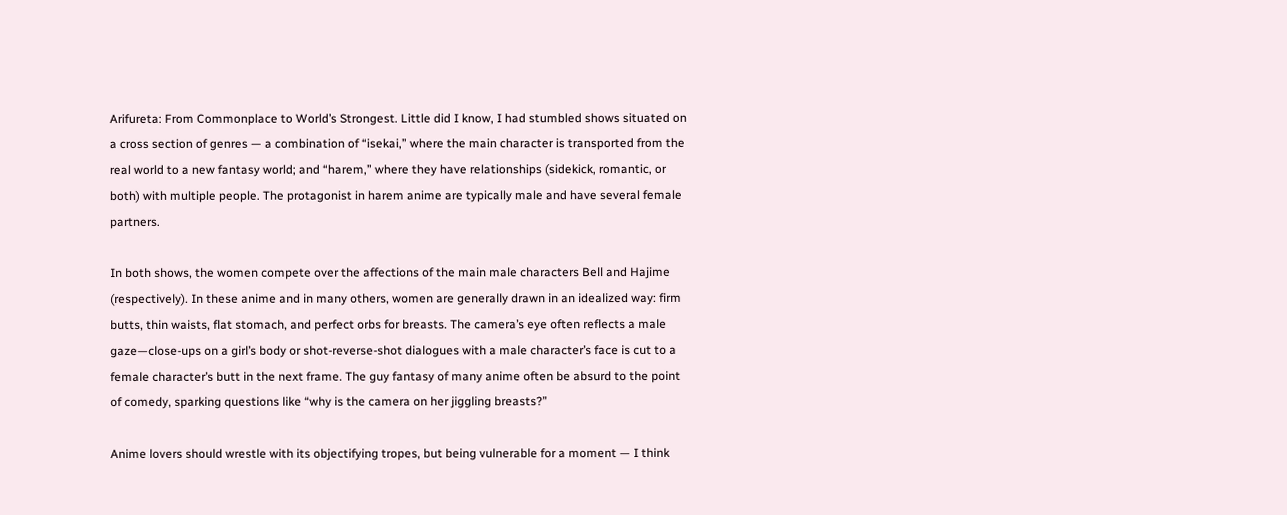Arifureta: From Commonplace to World’s Strongest. Little did I know, I had stumbled shows situated on a cross section of genres — a combination of “isekai,” where the main character is transported from the real world to a new fantasy world; and “harem,” where they have relationships (sidekick, romantic, or both) with multiple people. The protagonist in harem anime are typically male and have several female partners.

In both shows, the women compete over the affections of the main male characters Bell and Hajime (respectively). In these anime and in many others, women are generally drawn in an idealized way: firm butts, thin waists, flat stomach, and perfect orbs for breasts. The camera’s eye often reflects a male gaze—close-ups on a girl’s body or shot-reverse-shot dialogues with a male character’s face is cut to a female character’s butt in the next frame. The guy fantasy of many anime often be absurd to the point of comedy, sparking questions like “why is the camera on her jiggling breasts?”

Anime lovers should wrestle with its objectifying tropes, but being vulnerable for a moment — I think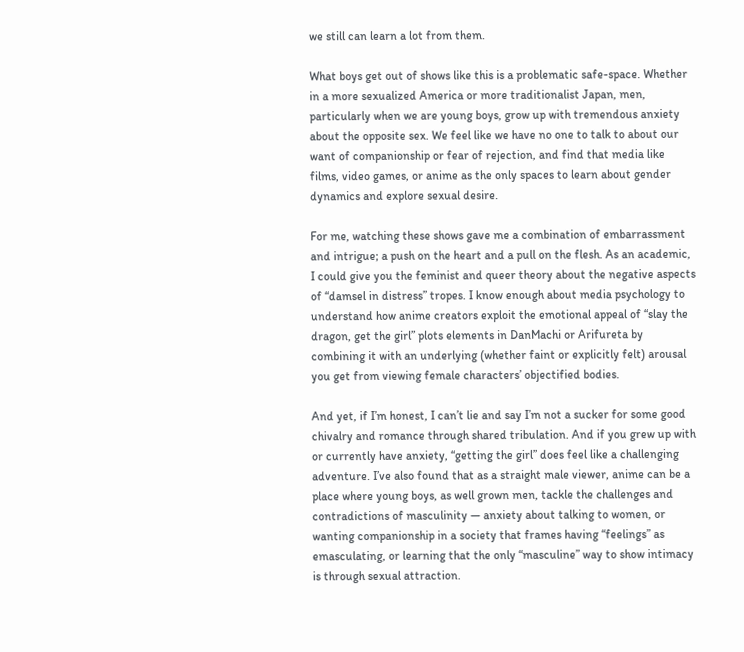we still can learn a lot from them.

What boys get out of shows like this is a problematic safe-space. Whether in a more sexualized America or more traditionalist Japan, men, particularly when we are young boys, grow up with tremendous anxiety about the opposite sex. We feel like we have no one to talk to about our want of companionship or fear of rejection, and find that media like films, video games, or anime as the only spaces to learn about gender dynamics and explore sexual desire.

For me, watching these shows gave me a combination of embarrassment and intrigue; a push on the heart and a pull on the flesh. As an academic, I could give you the feminist and queer theory about the negative aspects of “damsel in distress” tropes. I know enough about media psychology to understand how anime creators exploit the emotional appeal of “slay the dragon, get the girl” plots elements in DanMachi or Arifureta by combining it with an underlying (whether faint or explicitly felt) arousal you get from viewing female characters’ objectified bodies.

And yet, if I’m honest, I can’t lie and say I’m not a sucker for some good chivalry and romance through shared tribulation. And if you grew up with or currently have anxiety, “getting the girl” does feel like a challenging adventure. I’ve also found that as a straight male viewer, anime can be a place where young boys, as well grown men, tackle the challenges and contradictions of masculinity — anxiety about talking to women, or wanting companionship in a society that frames having “feelings” as emasculating, or learning that the only “masculine” way to show intimacy is through sexual attraction.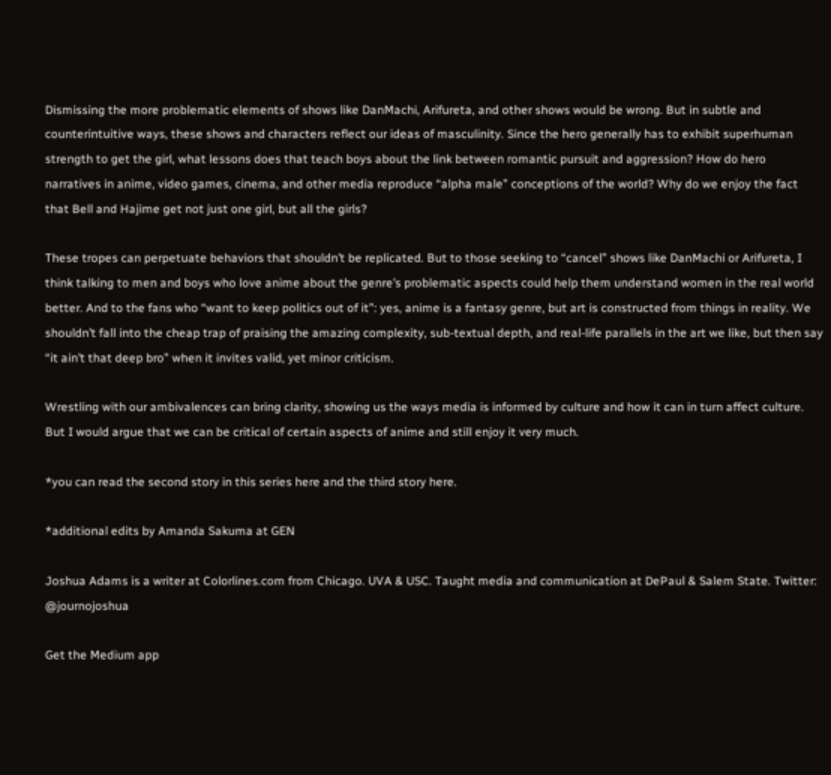Dismissing the more problematic elements of shows like DanMachi, Arifureta, and other shows would be wrong. But in subtle and counterintuitive ways, these shows and characters reflect our ideas of masculinity. Since the hero generally has to exhibit superhuman strength to get the girl, what lessons does that teach boys about the link between romantic pursuit and aggression? How do hero narratives in anime, video games, cinema, and other media reproduce “alpha male” conceptions of the world? Why do we enjoy the fact that Bell and Hajime get not just one girl, but all the girls?

These tropes can perpetuate behaviors that shouldn’t be replicated. But to those seeking to “cancel” shows like DanMachi or Arifureta, I think talking to men and boys who love anime about the genre’s problematic aspects could help them understand women in the real world better. And to the fans who “want to keep politics out of it”: yes, anime is a fantasy genre, but art is constructed from things in reality. We shouldn’t fall into the cheap trap of praising the amazing complexity, sub-textual depth, and real-life parallels in the art we like, but then say “it ain’t that deep bro” when it invites valid, yet minor criticism.

Wrestling with our ambivalences can bring clarity, showing us the ways media is informed by culture and how it can in turn affect culture. But I would argue that we can be critical of certain aspects of anime and still enjoy it very much.

*you can read the second story in this series here and the third story here.

*additional edits by Amanda Sakuma at GEN

Joshua Adams is a writer at Colorlines.com from Chicago. UVA & USC. Taught media and communication at DePaul & Salem State. Twitter: @journojoshua

Get the Medium app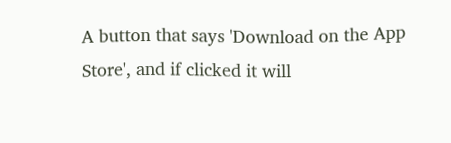A button that says 'Download on the App Store', and if clicked it will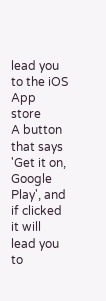lead you to the iOS App store
A button that says 'Get it on, Google Play', and if clicked it will lead you to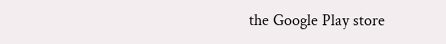the Google Play store